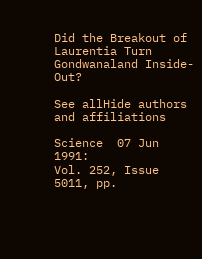Did the Breakout of Laurentia Turn Gondwanaland Inside-Out?

See allHide authors and affiliations

Science  07 Jun 1991:
Vol. 252, Issue 5011, pp.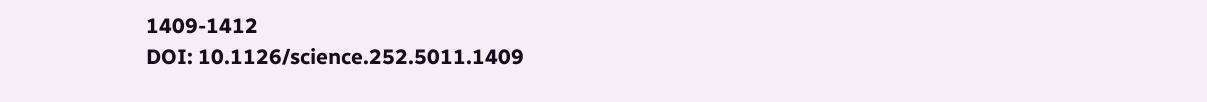1409-1412
DOI: 10.1126/science.252.5011.1409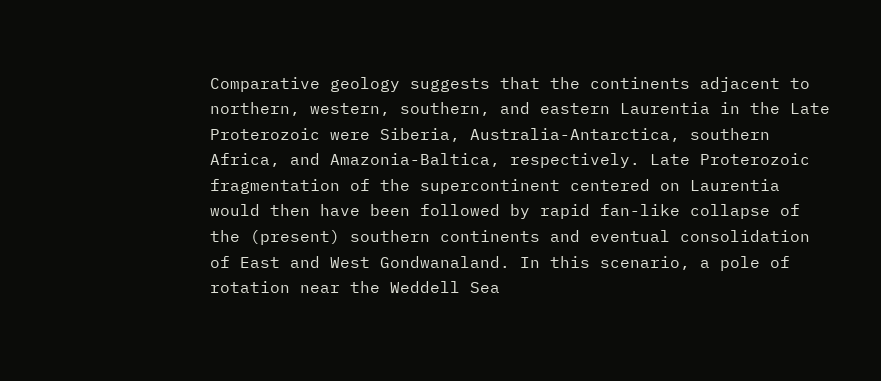Comparative geology suggests that the continents adjacent to northern, western, southern, and eastern Laurentia in the Late Proterozoic were Siberia, Australia-Antarctica, southern Africa, and Amazonia-Baltica, respectively. Late Proterozoic fragmentation of the supercontinent centered on Laurentia would then have been followed by rapid fan-like collapse of the (present) southern continents and eventual consolidation of East and West Gondwanaland. In this scenario, a pole of rotation near the Weddell Sea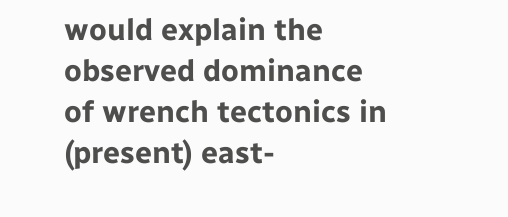would explain the observed dominance of wrench tectonics in (present) east-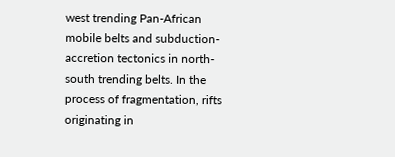west trending Pan-African mobile belts and subduction-accretion tectonics in north-south trending belts. In the process of fragmentation, rifts originating in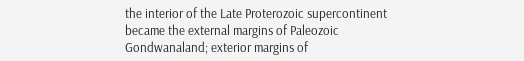the interior of the Late Proterozoic supercontinent became the external margins of Paleozoic Gondwanaland; exterior margins of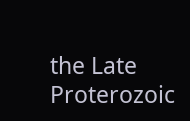the Late Proterozoic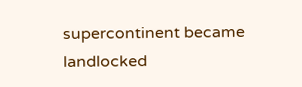supercontinent became landlocked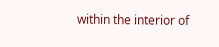within the interior of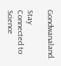Gondwanaland.

Stay Connected to Science